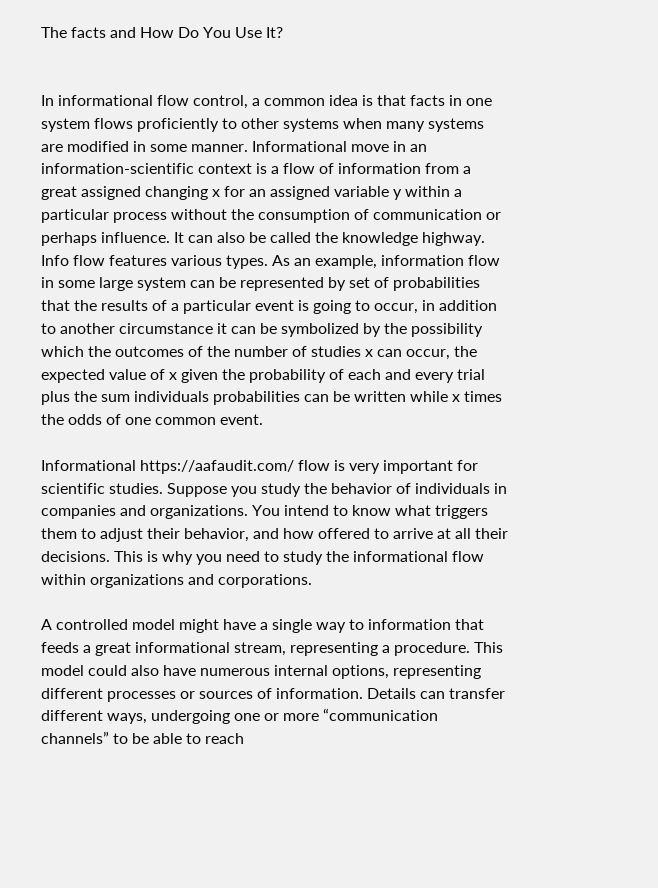The facts and How Do You Use It?


In informational flow control, a common idea is that facts in one system flows proficiently to other systems when many systems are modified in some manner. Informational move in an information-scientific context is a flow of information from a great assigned changing x for an assigned variable y within a particular process without the consumption of communication or perhaps influence. It can also be called the knowledge highway. Info flow features various types. As an example, information flow in some large system can be represented by set of probabilities that the results of a particular event is going to occur, in addition to another circumstance it can be symbolized by the possibility which the outcomes of the number of studies x can occur, the expected value of x given the probability of each and every trial plus the sum individuals probabilities can be written while x times the odds of one common event.

Informational https://aafaudit.com/ flow is very important for scientific studies. Suppose you study the behavior of individuals in companies and organizations. You intend to know what triggers them to adjust their behavior, and how offered to arrive at all their decisions. This is why you need to study the informational flow within organizations and corporations.

A controlled model might have a single way to information that feeds a great informational stream, representing a procedure. This model could also have numerous internal options, representing different processes or sources of information. Details can transfer different ways, undergoing one or more “communication channels” to be able to reach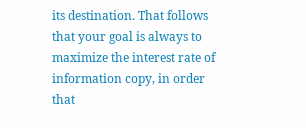its destination. That follows that your goal is always to maximize the interest rate of information copy, in order that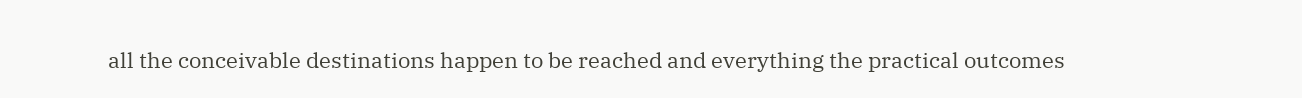all the conceivable destinations happen to be reached and everything the practical outcomes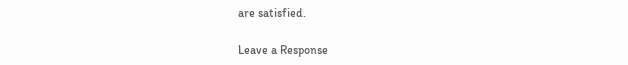are satisfied.

Leave a Response